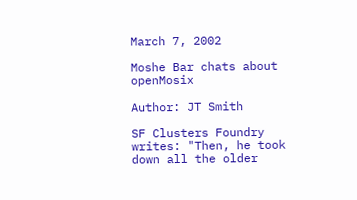March 7, 2002

Moshe Bar chats about openMosix

Author: JT Smith

SF Clusters Foundry writes: "Then, he took down all the older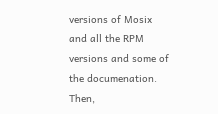versions of Mosix and all the RPM versions and some of the documenation. Then,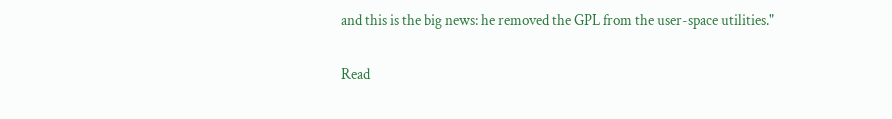and this is the big news: he removed the GPL from the user-space utilities."

Read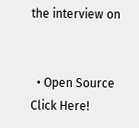the interview on


  • Open Source
Click Here!